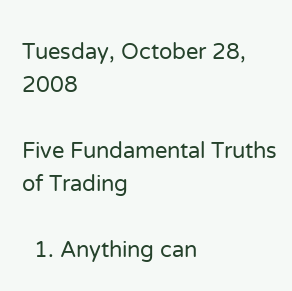Tuesday, October 28, 2008

Five Fundamental Truths of Trading

  1. Anything can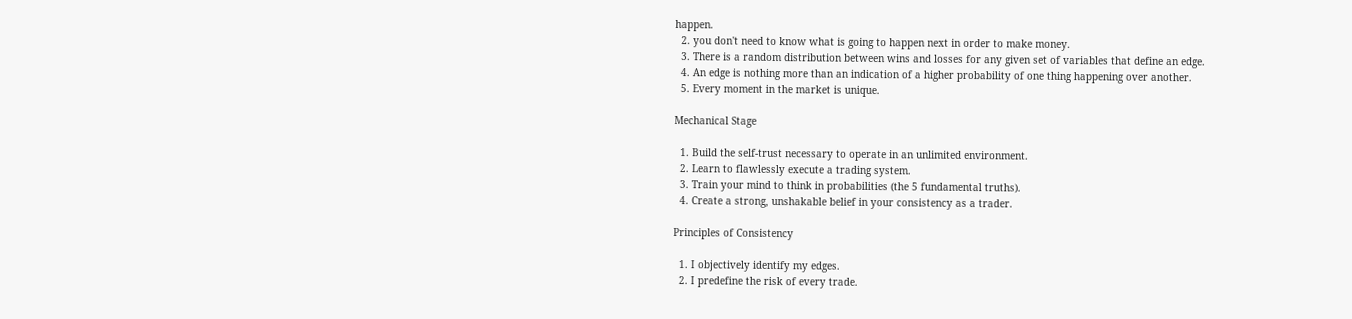happen.
  2. you don't need to know what is going to happen next in order to make money.
  3. There is a random distribution between wins and losses for any given set of variables that define an edge.
  4. An edge is nothing more than an indication of a higher probability of one thing happening over another.
  5. Every moment in the market is unique.

Mechanical Stage

  1. Build the self-trust necessary to operate in an unlimited environment.
  2. Learn to flawlessly execute a trading system.
  3. Train your mind to think in probabilities (the 5 fundamental truths).
  4. Create a strong, unshakable belief in your consistency as a trader.

Principles of Consistency

  1. I objectively identify my edges.
  2. I predefine the risk of every trade.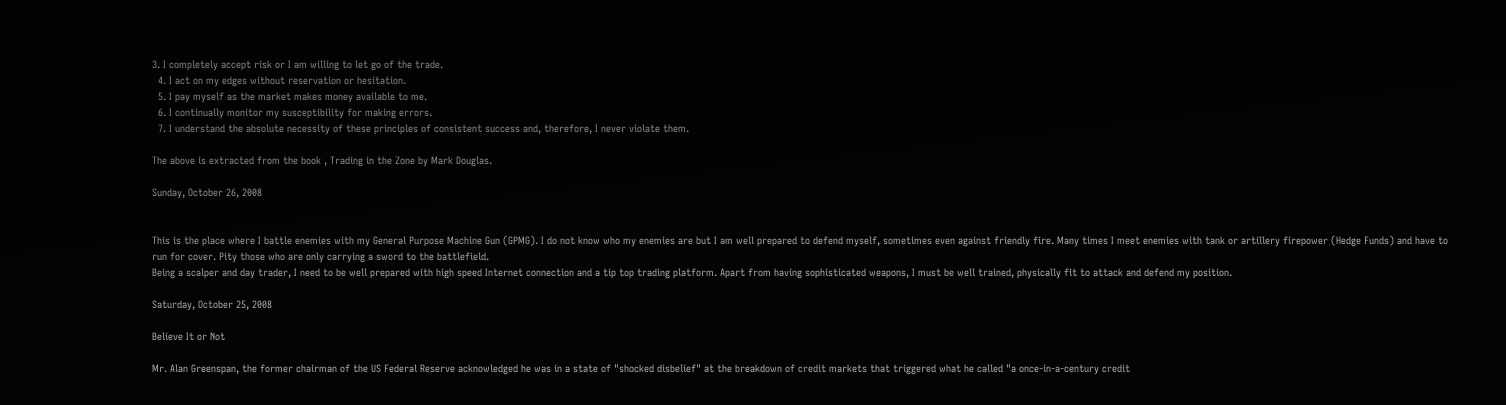3. I completely accept risk or I am willing to let go of the trade.
  4. I act on my edges without reservation or hesitation.
  5. I pay myself as the market makes money available to me.
  6. I continually monitor my susceptibility for making errors.
  7. I understand the absolute necessity of these principles of consistent success and, therefore, I never violate them.

The above is extracted from the book , Trading in the Zone by Mark Douglas.

Sunday, October 26, 2008


This is the place where I battle enemies with my General Purpose Machine Gun (GPMG). I do not know who my enemies are but I am well prepared to defend myself, sometimes even against friendly fire. Many times I meet enemies with tank or artillery firepower (Hedge Funds) and have to run for cover. Pity those who are only carrying a sword to the battlefield.
Being a scalper and day trader, I need to be well prepared with high speed Internet connection and a tip top trading platform. Apart from having sophisticated weapons, I must be well trained, physically fit to attack and defend my position.

Saturday, October 25, 2008

Believe It or Not

Mr. Alan Greenspan, the former chairman of the US Federal Reserve acknowledged he was in a state of "shocked disbelief" at the breakdown of credit markets that triggered what he called "a once-in-a-century credit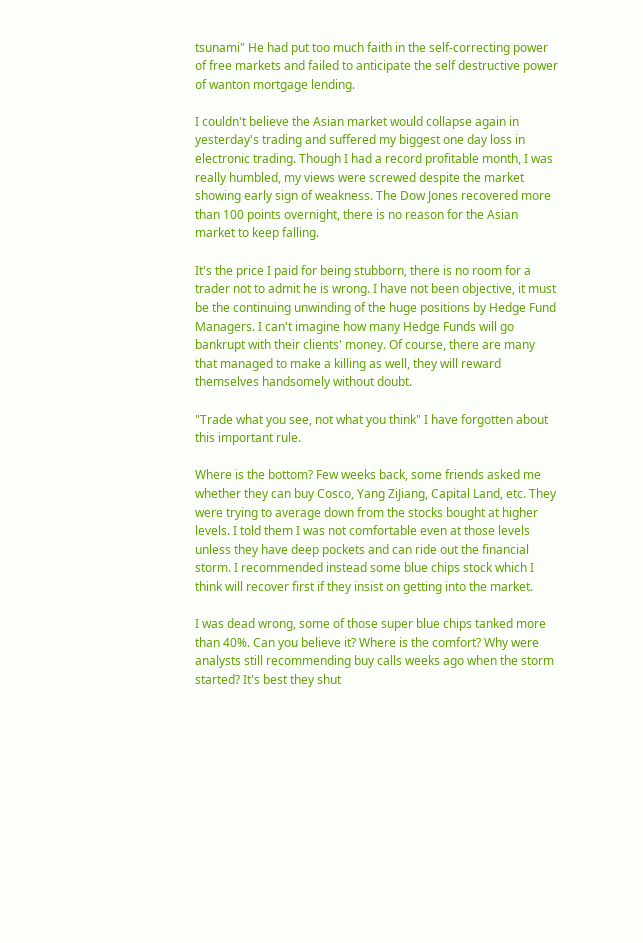tsunami" He had put too much faith in the self-correcting power of free markets and failed to anticipate the self destructive power of wanton mortgage lending.

I couldn't believe the Asian market would collapse again in yesterday's trading and suffered my biggest one day loss in electronic trading. Though I had a record profitable month, I was really humbled, my views were screwed despite the market showing early sign of weakness. The Dow Jones recovered more than 100 points overnight, there is no reason for the Asian market to keep falling.

It's the price I paid for being stubborn, there is no room for a trader not to admit he is wrong. I have not been objective, it must be the continuing unwinding of the huge positions by Hedge Fund Managers. I can't imagine how many Hedge Funds will go bankrupt with their clients' money. Of course, there are many that managed to make a killing as well, they will reward themselves handsomely without doubt.

"Trade what you see, not what you think" I have forgotten about this important rule.

Where is the bottom? Few weeks back, some friends asked me whether they can buy Cosco, Yang ZiJiang, Capital Land, etc. They were trying to average down from the stocks bought at higher levels. I told them I was not comfortable even at those levels unless they have deep pockets and can ride out the financial storm. I recommended instead some blue chips stock which I think will recover first if they insist on getting into the market.

I was dead wrong, some of those super blue chips tanked more than 40%. Can you believe it? Where is the comfort? Why were analysts still recommending buy calls weeks ago when the storm started? It's best they shut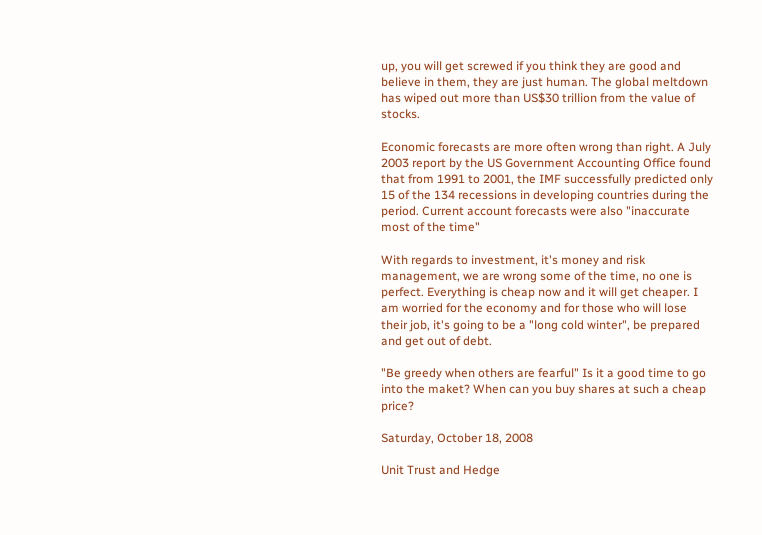up, you will get screwed if you think they are good and believe in them, they are just human. The global meltdown has wiped out more than US$30 trillion from the value of stocks.

Economic forecasts are more often wrong than right. A July 2003 report by the US Government Accounting Office found that from 1991 to 2001, the IMF successfully predicted only 15 of the 134 recessions in developing countries during the period. Current account forecasts were also "inaccurate most of the time"

With regards to investment, it's money and risk management, we are wrong some of the time, no one is perfect. Everything is cheap now and it will get cheaper. I am worried for the economy and for those who will lose their job, it's going to be a "long cold winter", be prepared and get out of debt.

"Be greedy when others are fearful" Is it a good time to go into the maket? When can you buy shares at such a cheap price?

Saturday, October 18, 2008

Unit Trust and Hedge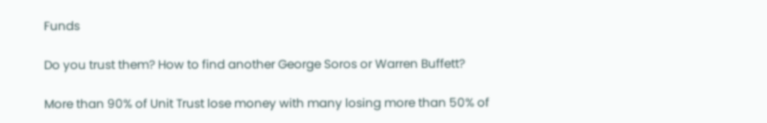Funds

Do you trust them? How to find another George Soros or Warren Buffett?

More than 90% of Unit Trust lose money with many losing more than 50% of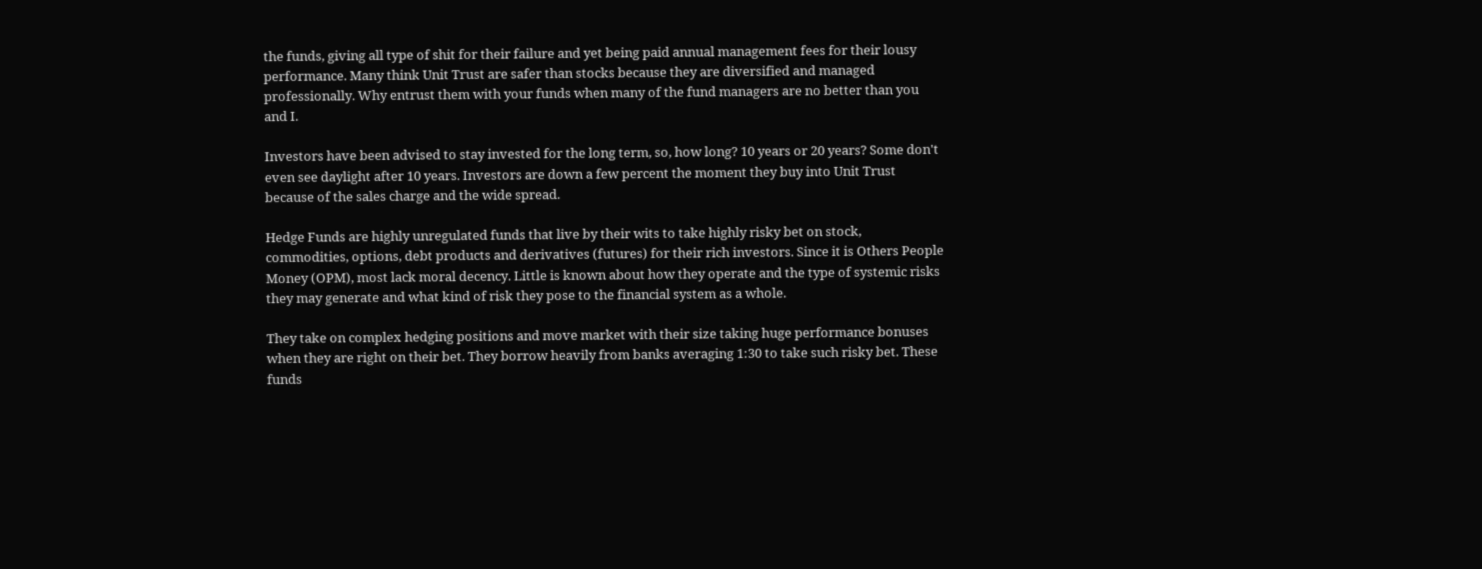the funds, giving all type of shit for their failure and yet being paid annual management fees for their lousy performance. Many think Unit Trust are safer than stocks because they are diversified and managed professionally. Why entrust them with your funds when many of the fund managers are no better than you and I.

Investors have been advised to stay invested for the long term, so, how long? 10 years or 20 years? Some don't even see daylight after 10 years. Investors are down a few percent the moment they buy into Unit Trust because of the sales charge and the wide spread.

Hedge Funds are highly unregulated funds that live by their wits to take highly risky bet on stock, commodities, options, debt products and derivatives (futures) for their rich investors. Since it is Others People Money (OPM), most lack moral decency. Little is known about how they operate and the type of systemic risks they may generate and what kind of risk they pose to the financial system as a whole.

They take on complex hedging positions and move market with their size taking huge performance bonuses when they are right on their bet. They borrow heavily from banks averaging 1:30 to take such risky bet. These funds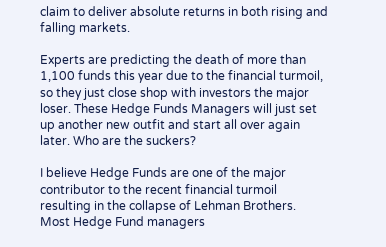claim to deliver absolute returns in both rising and falling markets.

Experts are predicting the death of more than 1,100 funds this year due to the financial turmoil, so they just close shop with investors the major loser. These Hedge Funds Managers will just set up another new outfit and start all over again later. Who are the suckers?

I believe Hedge Funds are one of the major contributor to the recent financial turmoil resulting in the collapse of Lehman Brothers. Most Hedge Fund managers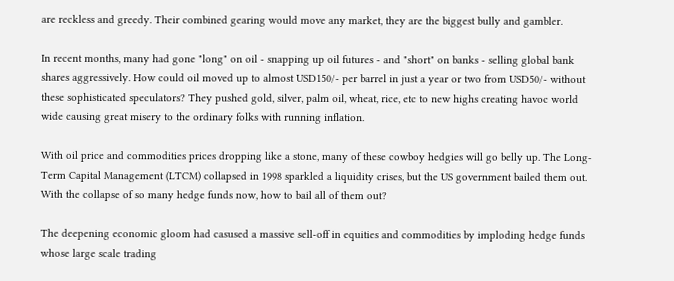are reckless and greedy. Their combined gearing would move any market, they are the biggest bully and gambler.

In recent months, many had gone "long" on oil - snapping up oil futures - and "short" on banks - selling global bank shares aggressively. How could oil moved up to almost USD150/- per barrel in just a year or two from USD50/- without these sophisticated speculators? They pushed gold, silver, palm oil, wheat, rice, etc to new highs creating havoc world wide causing great misery to the ordinary folks with running inflation.

With oil price and commodities prices dropping like a stone, many of these cowboy hedgies will go belly up. The Long-Term Capital Management (LTCM) collapsed in 1998 sparkled a liquidity crises, but the US government bailed them out. With the collapse of so many hedge funds now, how to bail all of them out?

The deepening economic gloom had casused a massive sell-off in equities and commodities by imploding hedge funds whose large scale trading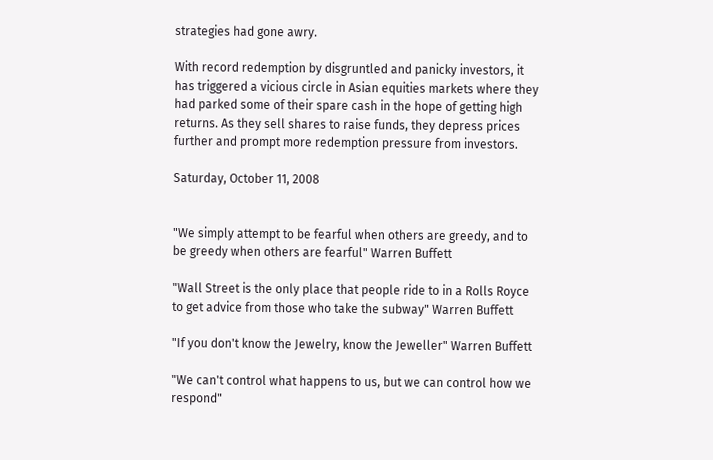strategies had gone awry.

With record redemption by disgruntled and panicky investors, it has triggered a vicious circle in Asian equities markets where they had parked some of their spare cash in the hope of getting high returns. As they sell shares to raise funds, they depress prices further and prompt more redemption pressure from investors.

Saturday, October 11, 2008


"We simply attempt to be fearful when others are greedy, and to be greedy when others are fearful" Warren Buffett

"Wall Street is the only place that people ride to in a Rolls Royce to get advice from those who take the subway" Warren Buffett

"If you don't know the Jewelry, know the Jeweller" Warren Buffett

"We can't control what happens to us, but we can control how we respond"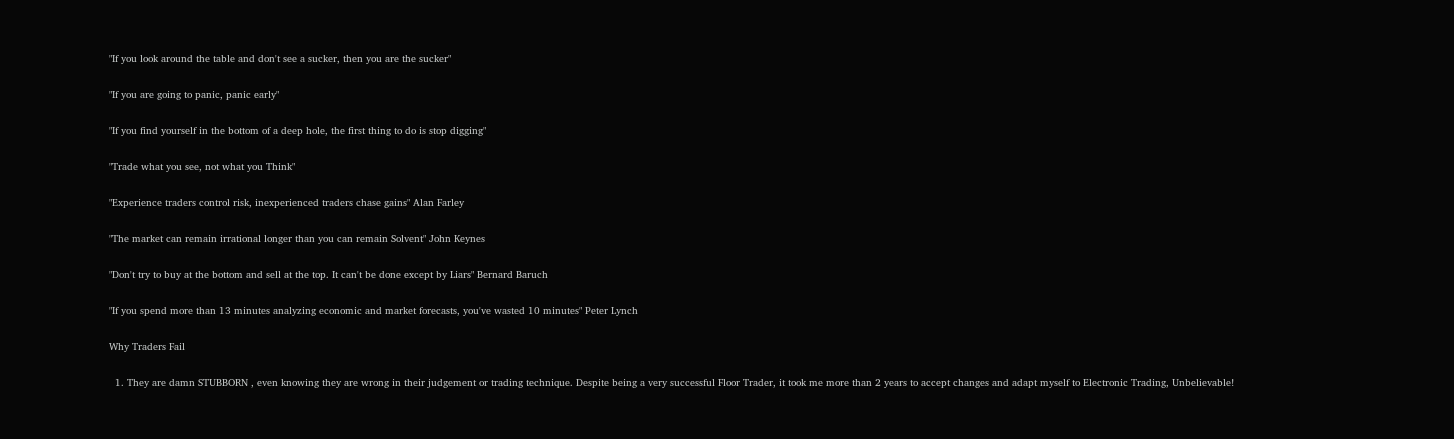"If you look around the table and don't see a sucker, then you are the sucker"

"If you are going to panic, panic early"

"If you find yourself in the bottom of a deep hole, the first thing to do is stop digging"

"Trade what you see, not what you Think"

"Experience traders control risk, inexperienced traders chase gains" Alan Farley

"The market can remain irrational longer than you can remain Solvent" John Keynes

"Don't try to buy at the bottom and sell at the top. It can't be done except by Liars" Bernard Baruch

"If you spend more than 13 minutes analyzing economic and market forecasts, you've wasted 10 minutes" Peter Lynch

Why Traders Fail

  1. They are damn STUBBORN , even knowing they are wrong in their judgement or trading technique. Despite being a very successful Floor Trader, it took me more than 2 years to accept changes and adapt myself to Electronic Trading, Unbelievable!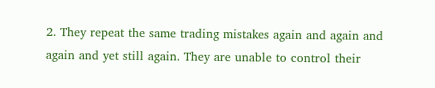2. They repeat the same trading mistakes again and again and again and yet still again. They are unable to control their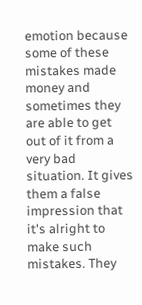emotion because some of these mistakes made money and sometimes they are able to get out of it from a very bad situation. It gives them a false impression that it's alright to make such mistakes. They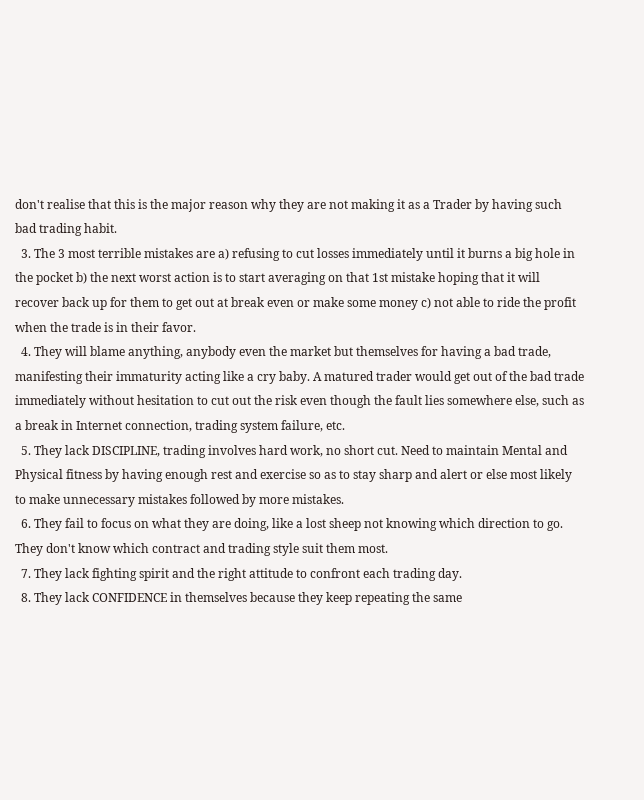don't realise that this is the major reason why they are not making it as a Trader by having such bad trading habit.
  3. The 3 most terrible mistakes are a) refusing to cut losses immediately until it burns a big hole in the pocket b) the next worst action is to start averaging on that 1st mistake hoping that it will recover back up for them to get out at break even or make some money c) not able to ride the profit when the trade is in their favor.
  4. They will blame anything, anybody even the market but themselves for having a bad trade, manifesting their immaturity acting like a cry baby. A matured trader would get out of the bad trade immediately without hesitation to cut out the risk even though the fault lies somewhere else, such as a break in Internet connection, trading system failure, etc.
  5. They lack DISCIPLINE, trading involves hard work, no short cut. Need to maintain Mental and Physical fitness by having enough rest and exercise so as to stay sharp and alert or else most likely to make unnecessary mistakes followed by more mistakes.
  6. They fail to focus on what they are doing, like a lost sheep not knowing which direction to go. They don't know which contract and trading style suit them most.
  7. They lack fighting spirit and the right attitude to confront each trading day.
  8. They lack CONFIDENCE in themselves because they keep repeating the same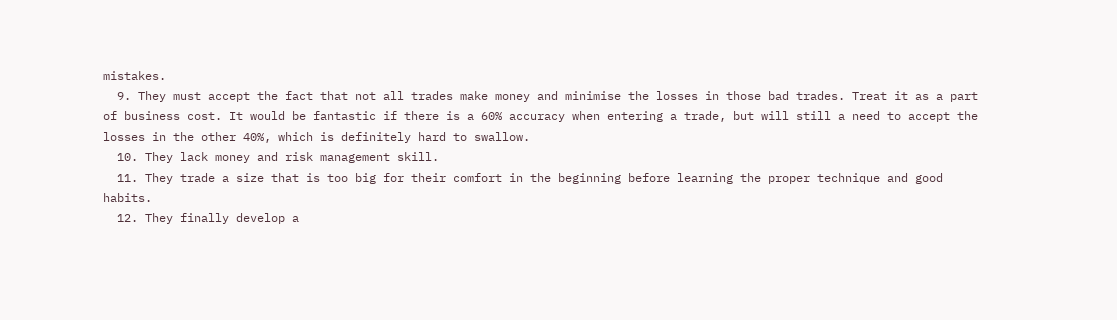mistakes.
  9. They must accept the fact that not all trades make money and minimise the losses in those bad trades. Treat it as a part of business cost. It would be fantastic if there is a 60% accuracy when entering a trade, but will still a need to accept the losses in the other 40%, which is definitely hard to swallow.
  10. They lack money and risk management skill.
  11. They trade a size that is too big for their comfort in the beginning before learning the proper technique and good habits.
  12. They finally develop a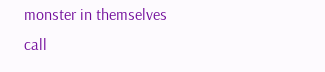monster in themselves call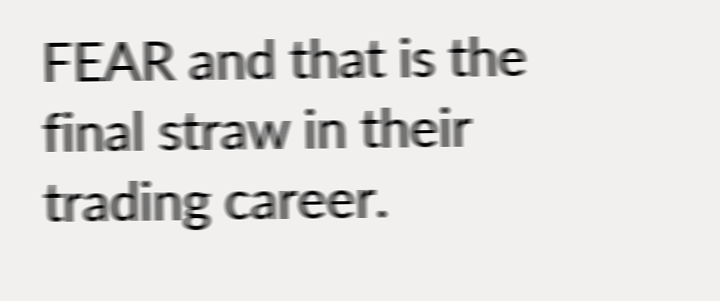FEAR and that is the final straw in their trading career.